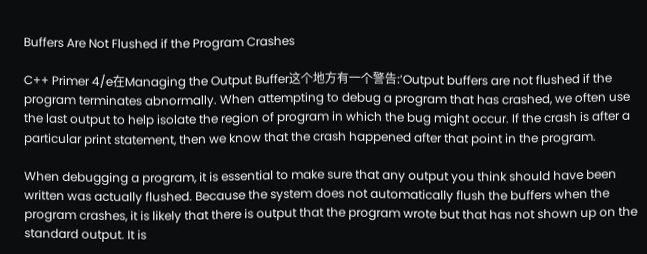Buffers Are Not Flushed if the Program Crashes

C++ Primer 4/e在Managing the Output Buffer这个地方有一个警告:‘Output buffers are not flushed if the program terminates abnormally. When attempting to debug a program that has crashed, we often use the last output to help isolate the region of program in which the bug might occur. If the crash is after a particular print statement, then we know that the crash happened after that point in the program.

When debugging a program, it is essential to make sure that any output you think should have been written was actually flushed. Because the system does not automatically flush the buffers when the program crashes, it is likely that there is output that the program wrote but that has not shown up on the standard output. It is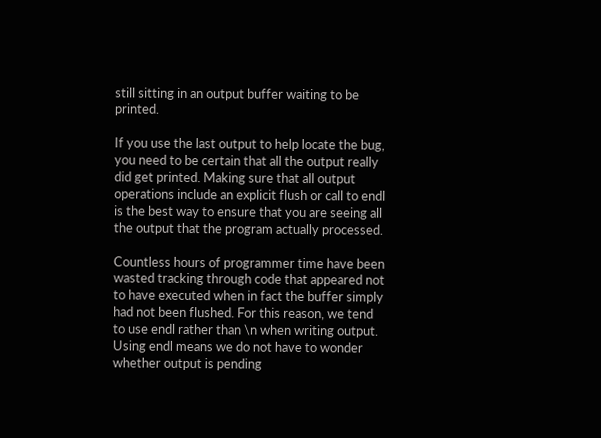still sitting in an output buffer waiting to be printed.

If you use the last output to help locate the bug, you need to be certain that all the output really did get printed. Making sure that all output operations include an explicit flush or call to endl is the best way to ensure that you are seeing all the output that the program actually processed.

Countless hours of programmer time have been wasted tracking through code that appeared not to have executed when in fact the buffer simply had not been flushed. For this reason, we tend to use endl rather than \n when writing output. Using endl means we do not have to wonder whether output is pending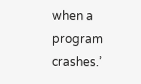when a program crashes.’